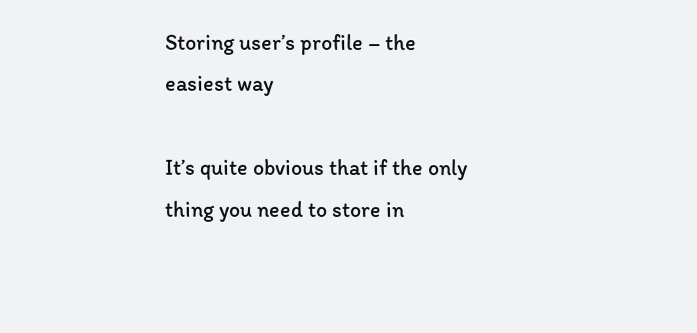Storing user’s profile – the easiest way

It’s quite obvious that if the only thing you need to store in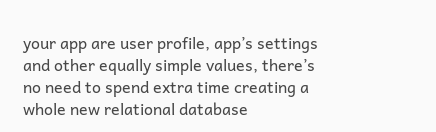your app are user profile, app’s settings and other equally simple values, there’s no need to spend extra time creating a whole new relational database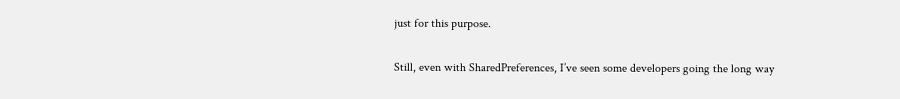just for this purpose.

Still, even with SharedPreferences, I’ve seen some developers going the long way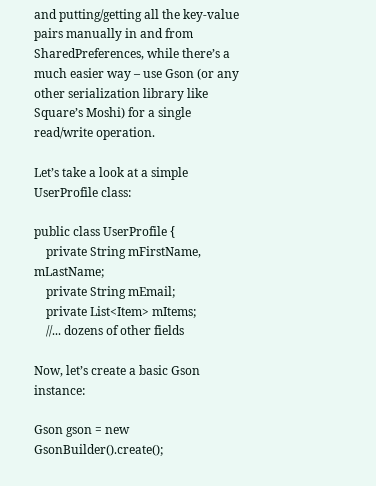and putting/getting all the key-value pairs manually in and from SharedPreferences, while there’s a much easier way – use Gson (or any other serialization library like Square’s Moshi) for a single read/write operation.

Let’s take a look at a simple UserProfile class:

public class UserProfile {
    private String mFirstName, mLastName;
    private String mEmail;
    private List<Item> mItems;
    //... dozens of other fields

Now, let’s create a basic Gson instance:

Gson gson = new GsonBuilder().create();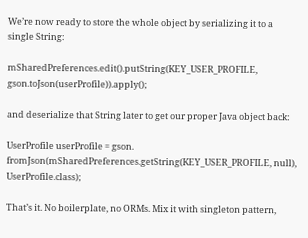We’re now ready to store the whole object by serializing it to a single String:

mSharedPreferences.edit().putString(KEY_USER_PROFILE, gson.toJson(userProfile)).apply();

and deserialize that String later to get our proper Java object back:

UserProfile userProfile = gson.
fromJson(mSharedPreferences.getString(KEY_USER_PROFILE, null), UserProfile.class);

That’s it. No boilerplate, no ORMs. Mix it with singleton pattern,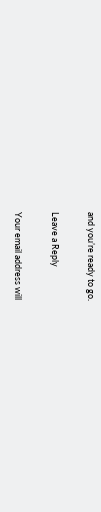and you’re ready to go.

Leave a Reply

Your email address will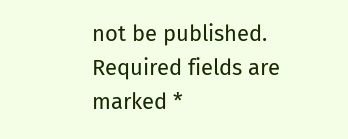not be published. Required fields are marked *